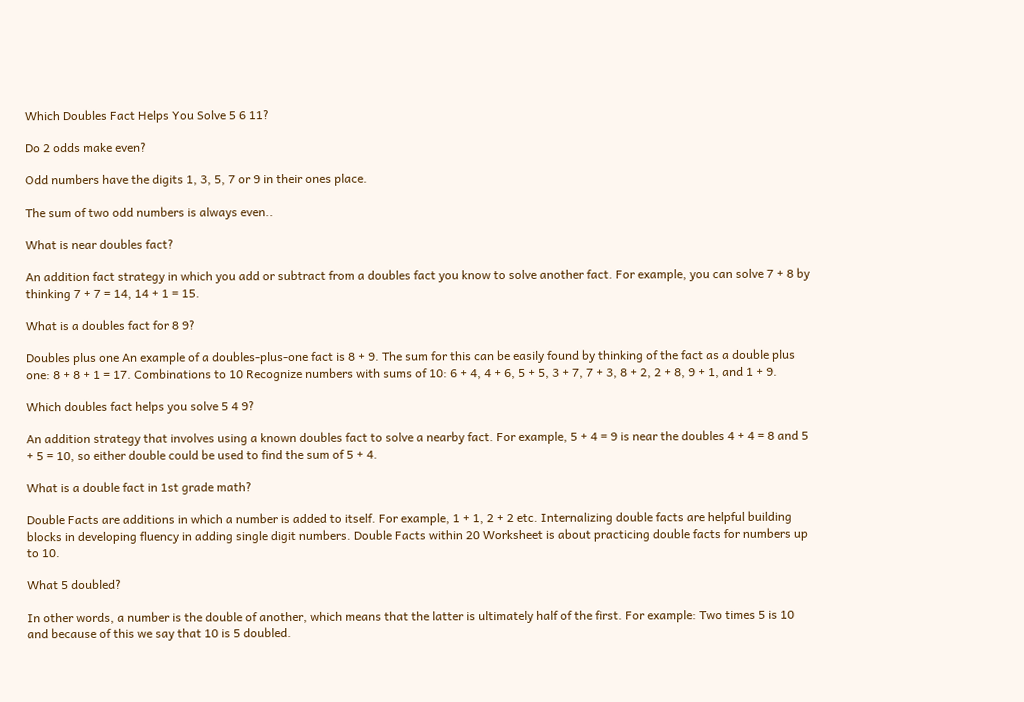Which Doubles Fact Helps You Solve 5 6 11?

Do 2 odds make even?

Odd numbers have the digits 1, 3, 5, 7 or 9 in their ones place.

The sum of two odd numbers is always even..

What is near doubles fact?

An addition fact strategy in which you add or subtract from a doubles fact you know to solve another fact. For example, you can solve 7 + 8 by thinking 7 + 7 = 14, 14 + 1 = 15.

What is a doubles fact for 8 9?

Doubles plus one An example of a doubles-plus-one fact is 8 + 9. The sum for this can be easily found by thinking of the fact as a double plus one: 8 + 8 + 1 = 17. Combinations to 10 Recognize numbers with sums of 10: 6 + 4, 4 + 6, 5 + 5, 3 + 7, 7 + 3, 8 + 2, 2 + 8, 9 + 1, and 1 + 9.

Which doubles fact helps you solve 5 4 9?

An addition strategy that involves using a known doubles fact to solve a nearby fact. For example, 5 + 4 = 9 is near the doubles 4 + 4 = 8 and 5 + 5 = 10, so either double could be used to find the sum of 5 + 4.

What is a double fact in 1st grade math?

Double Facts are additions in which a number is added to itself. For example, 1 + 1, 2 + 2 etc. Internalizing double facts are helpful building blocks in developing fluency in adding single digit numbers. Double Facts within 20 Worksheet is about practicing double facts for numbers up to 10.

What 5 doubled?

In other words, a number is the double of another, which means that the latter is ultimately half of the first. For example: Two times 5 is 10 and because of this we say that 10 is 5 doubled.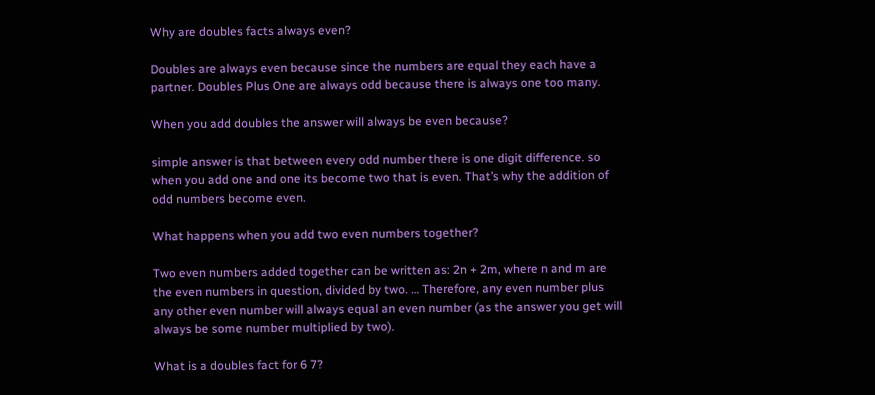Why are doubles facts always even?

Doubles are always even because since the numbers are equal they each have a partner. Doubles Plus One are always odd because there is always one too many.

When you add doubles the answer will always be even because?

simple answer is that between every odd number there is one digit difference. so when you add one and one its become two that is even. That’s why the addition of odd numbers become even.

What happens when you add two even numbers together?

Two even numbers added together can be written as: 2n + 2m, where n and m are the even numbers in question, divided by two. … Therefore, any even number plus any other even number will always equal an even number (as the answer you get will always be some number multiplied by two).

What is a doubles fact for 6 7?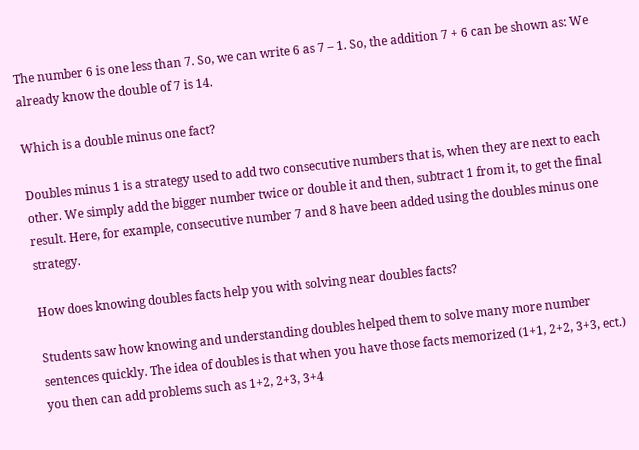The number 6 is one less than 7. So, we can write 6 as 7 – 1. So, the addition 7 + 6 can be shown as: We already know the double of 7 is 14.

Which is a double minus one fact?

Doubles minus 1 is a strategy used to add two consecutive numbers that is, when they are next to each other. We simply add the bigger number twice or double it and then, subtract 1 from it, to get the final result. Here, for example, consecutive number 7 and 8 have been added using the doubles minus one strategy.

How does knowing doubles facts help you with solving near doubles facts?

Students saw how knowing and understanding doubles helped them to solve many more number sentences quickly. The idea of doubles is that when you have those facts memorized (1+1, 2+2, 3+3, ect.) you then can add problems such as 1+2, 2+3, 3+4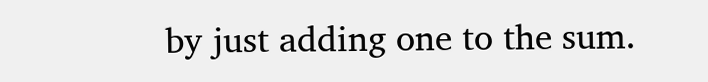by just adding one to the sum.